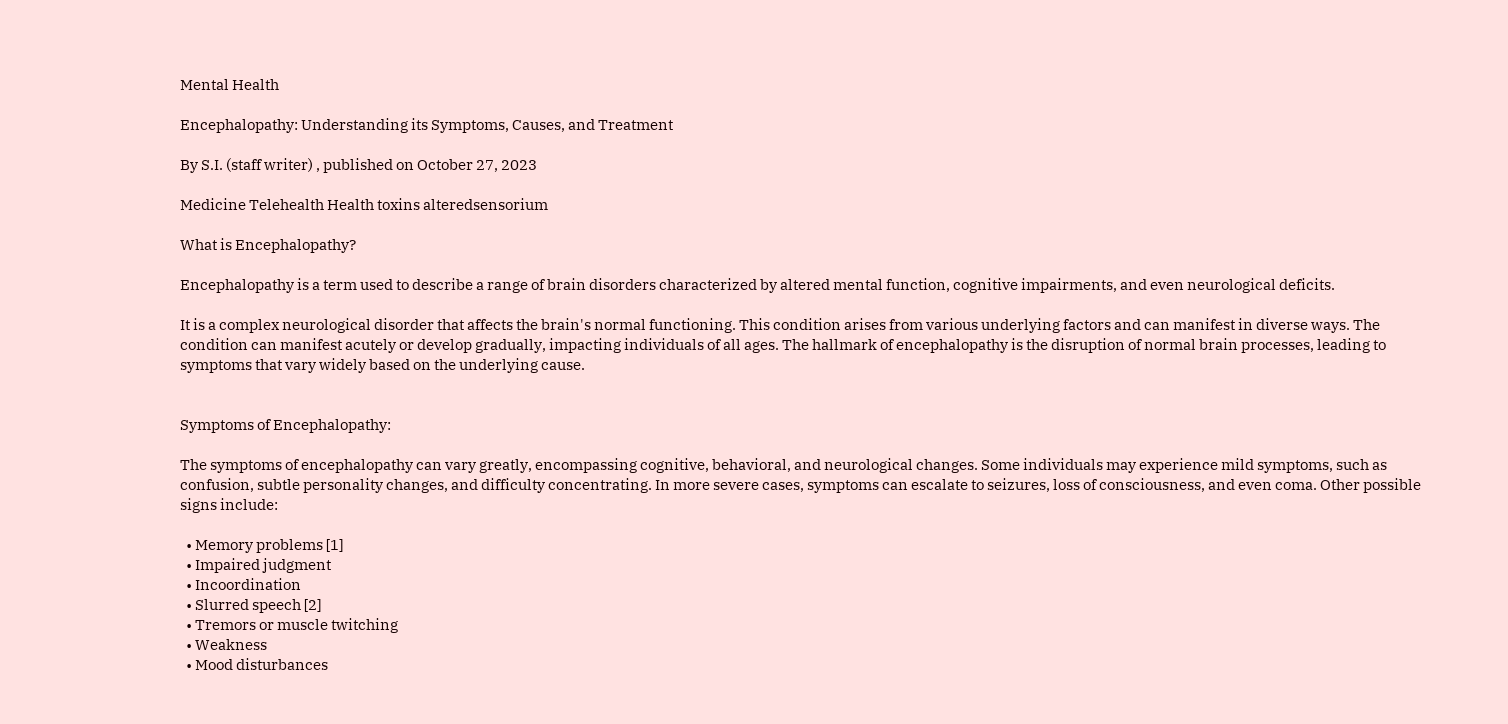Mental Health

Encephalopathy: Understanding its Symptoms, Causes, and Treatment

By S.I. (staff writer) , published on October 27, 2023

Medicine Telehealth Health toxins alteredsensorium

What is Encephalopathy?

Encephalopathy is a term used to describe a range of brain disorders characterized by altered mental function, cognitive impairments, and even neurological deficits.

It is a complex neurological disorder that affects the brain's normal functioning. This condition arises from various underlying factors and can manifest in diverse ways. The condition can manifest acutely or develop gradually, impacting individuals of all ages. The hallmark of encephalopathy is the disruption of normal brain processes, leading to symptoms that vary widely based on the underlying cause.


Symptoms of Encephalopathy:

The symptoms of encephalopathy can vary greatly, encompassing cognitive, behavioral, and neurological changes. Some individuals may experience mild symptoms, such as confusion, subtle personality changes, and difficulty concentrating. In more severe cases, symptoms can escalate to seizures, loss of consciousness, and even coma. Other possible signs include:

  • Memory problems [1]
  • Impaired judgment
  • Incoordination
  • Slurred speech [2]
  • Tremors or muscle twitching
  • Weakness
  • Mood disturbances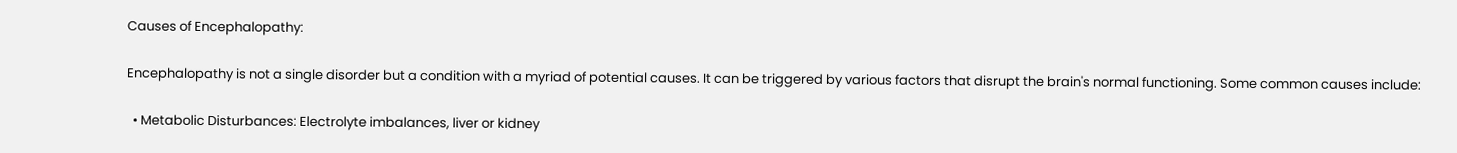Causes of Encephalopathy:

Encephalopathy is not a single disorder but a condition with a myriad of potential causes. It can be triggered by various factors that disrupt the brain's normal functioning. Some common causes include:

  • Metabolic Disturbances: Electrolyte imbalances, liver or kidney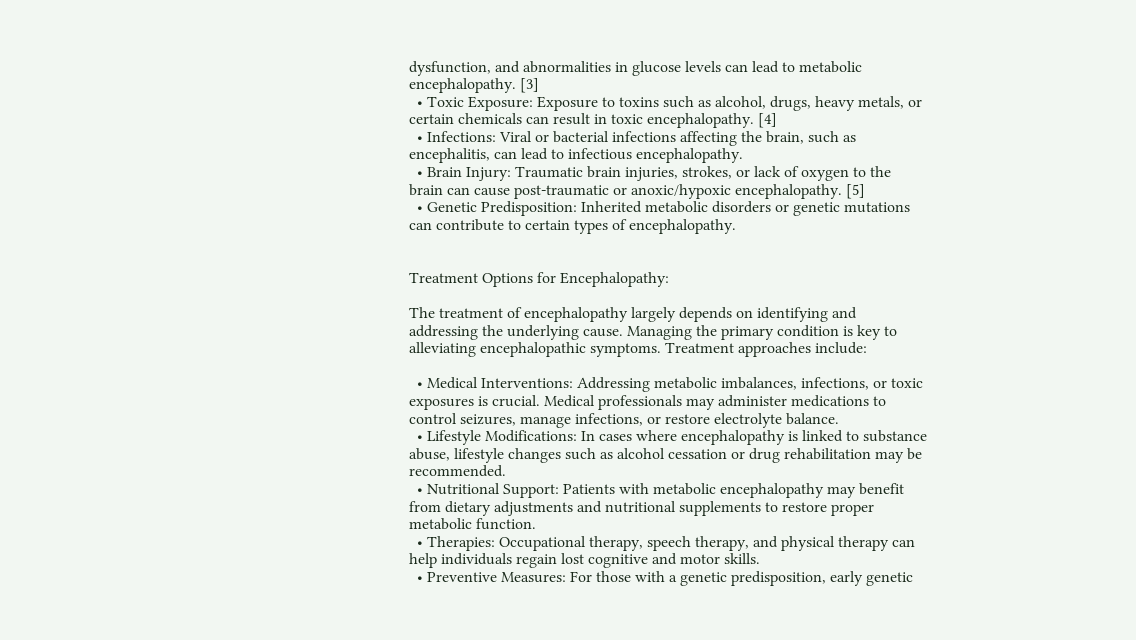dysfunction, and abnormalities in glucose levels can lead to metabolic encephalopathy. [3]
  • Toxic Exposure: Exposure to toxins such as alcohol, drugs, heavy metals, or certain chemicals can result in toxic encephalopathy. [4]
  • Infections: Viral or bacterial infections affecting the brain, such as encephalitis, can lead to infectious encephalopathy.
  • Brain Injury: Traumatic brain injuries, strokes, or lack of oxygen to the brain can cause post-traumatic or anoxic/hypoxic encephalopathy. [5]
  • Genetic Predisposition: Inherited metabolic disorders or genetic mutations can contribute to certain types of encephalopathy.


Treatment Options for Encephalopathy:

The treatment of encephalopathy largely depends on identifying and addressing the underlying cause. Managing the primary condition is key to alleviating encephalopathic symptoms. Treatment approaches include:

  • Medical Interventions: Addressing metabolic imbalances, infections, or toxic exposures is crucial. Medical professionals may administer medications to control seizures, manage infections, or restore electrolyte balance.
  • Lifestyle Modifications: In cases where encephalopathy is linked to substance abuse, lifestyle changes such as alcohol cessation or drug rehabilitation may be recommended.
  • Nutritional Support: Patients with metabolic encephalopathy may benefit from dietary adjustments and nutritional supplements to restore proper metabolic function.
  • Therapies: Occupational therapy, speech therapy, and physical therapy can help individuals regain lost cognitive and motor skills.
  • Preventive Measures: For those with a genetic predisposition, early genetic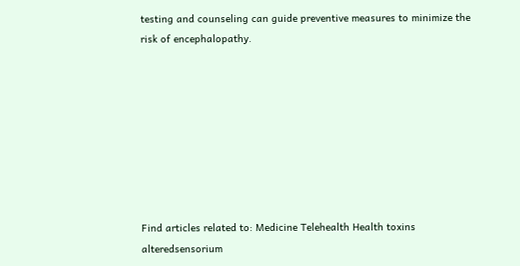testing and counseling can guide preventive measures to minimize the risk of encephalopathy.








Find articles related to: Medicine Telehealth Health toxins alteredsensorium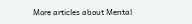More articles about Mental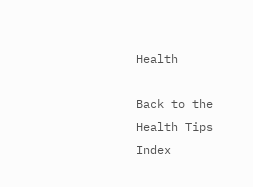Health

Back to the Health Tips Index